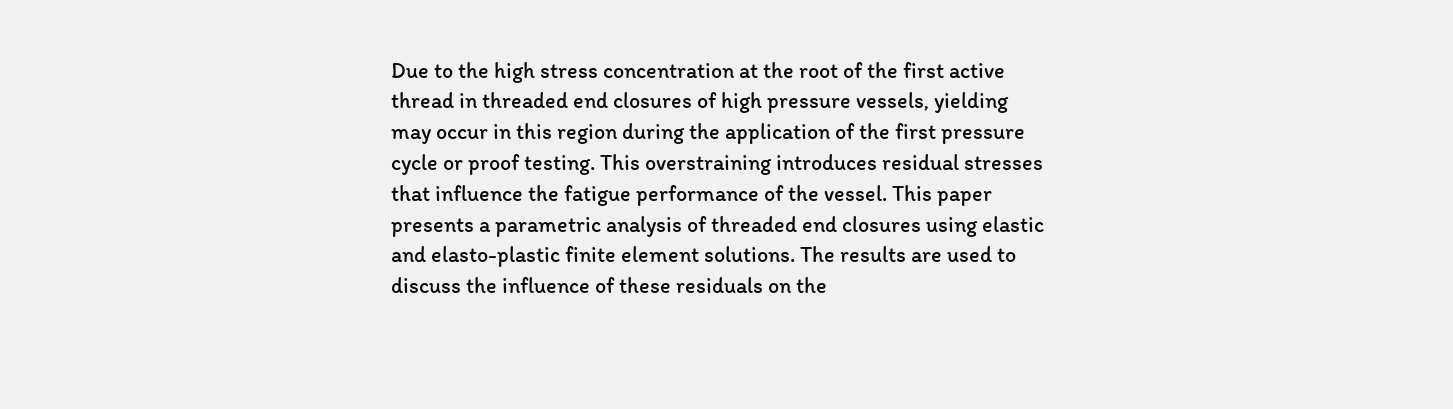Due to the high stress concentration at the root of the first active thread in threaded end closures of high pressure vessels, yielding may occur in this region during the application of the first pressure cycle or proof testing. This overstraining introduces residual stresses that influence the fatigue performance of the vessel. This paper presents a parametric analysis of threaded end closures using elastic and elasto-plastic finite element solutions. The results are used to discuss the influence of these residuals on the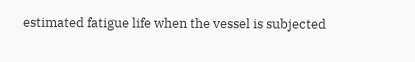estimated fatigue life when the vessel is subjected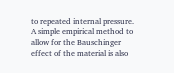to repeated internal pressure. A simple empirical method to allow for the Bauschinger effect of the material is also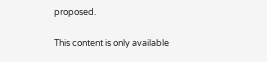proposed.

This content is only available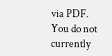via PDF.
You do not currently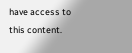have access to this content.